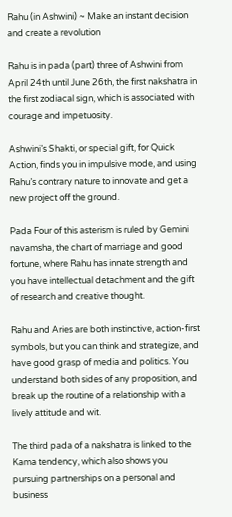Rahu (in Ashwini) ~ Make an instant decision and create a revolution

Rahu is in pada (part) three of Ashwini from April 24th until June 26th, the first nakshatra in the first zodiacal sign, which is associated with courage and impetuosity.

Ashwini’s Shakti, or special gift, for Quick Action, finds you in impulsive mode, and using Rahu’s contrary nature to innovate and get a new project off the ground.

Pada Four of this asterism is ruled by Gemini navamsha, the chart of marriage and good fortune, where Rahu has innate strength and you have intellectual detachment and the gift of research and creative thought.

Rahu and Aries are both instinctive, action-first symbols, but you can think and strategize, and have good grasp of media and politics. You understand both sides of any proposition, and break up the routine of a relationship with a lively attitude and wit.

The third pada of a nakshatra is linked to the Kama tendency, which also shows you pursuing partnerships on a personal and business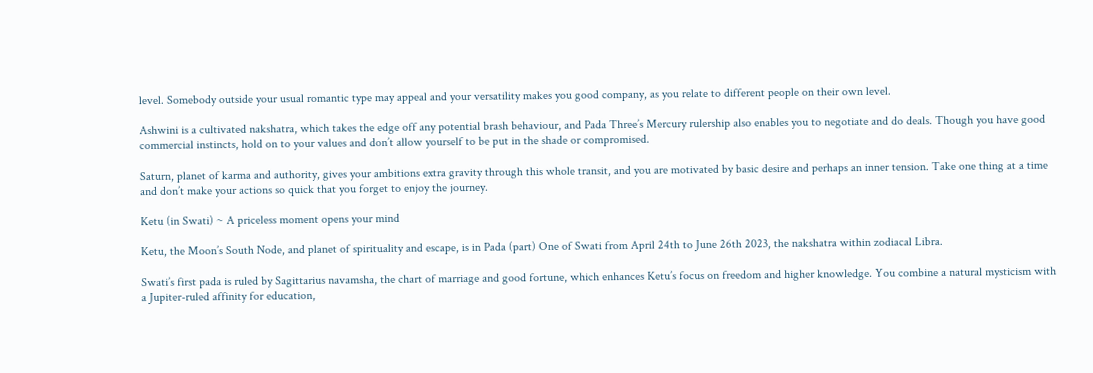level. Somebody outside your usual romantic type may appeal and your versatility makes you good company, as you relate to different people on their own level.

Ashwini is a cultivated nakshatra, which takes the edge off any potential brash behaviour, and Pada Three’s Mercury rulership also enables you to negotiate and do deals. Though you have good commercial instincts, hold on to your values and don’t allow yourself to be put in the shade or compromised.

Saturn, planet of karma and authority, gives your ambitions extra gravity through this whole transit, and you are motivated by basic desire and perhaps an inner tension. Take one thing at a time and don’t make your actions so quick that you forget to enjoy the journey.

Ketu (in Swati) ~ A priceless moment opens your mind

Ketu, the Moon’s South Node, and planet of spirituality and escape, is in Pada (part) One of Swati from April 24th to June 26th 2023, the nakshatra within zodiacal Libra.

Swati’s first pada is ruled by Sagittarius navamsha, the chart of marriage and good fortune, which enhances Ketu’s focus on freedom and higher knowledge. You combine a natural mysticism with a Jupiter-ruled affinity for education,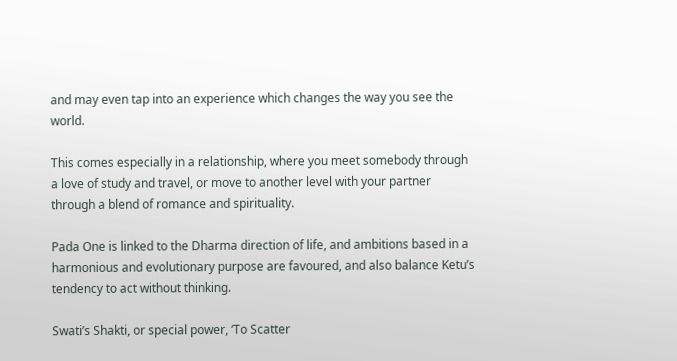and may even tap into an experience which changes the way you see the world.

This comes especially in a relationship, where you meet somebody through a love of study and travel, or move to another level with your partner through a blend of romance and spirituality.

Pada One is linked to the Dharma direction of life, and ambitions based in a harmonious and evolutionary purpose are favoured, and also balance Ketu’s tendency to act without thinking.

Swati’s Shakti, or special power, ‘To Scatter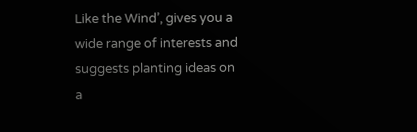Like the Wind’, gives you a wide range of interests and suggests planting ideas on a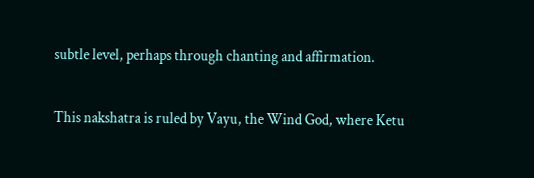subtle level, perhaps through chanting and affirmation.

This nakshatra is ruled by Vayu, the Wind God, where Ketu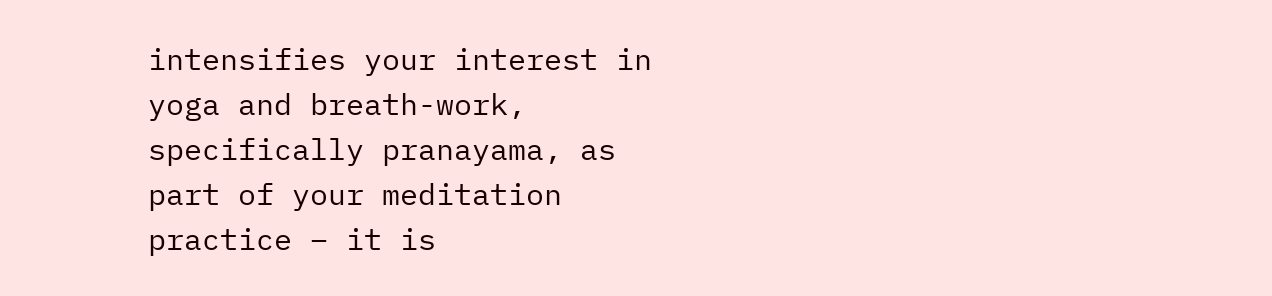intensifies your interest in yoga and breath-work, specifically pranayama, as part of your meditation practice – it is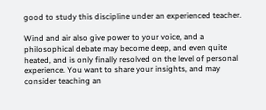good to study this discipline under an experienced teacher.

Wind and air also give power to your voice, and a philosophical debate may become deep, and even quite heated, and is only finally resolved on the level of personal experience. You want to share your insights, and may consider teaching an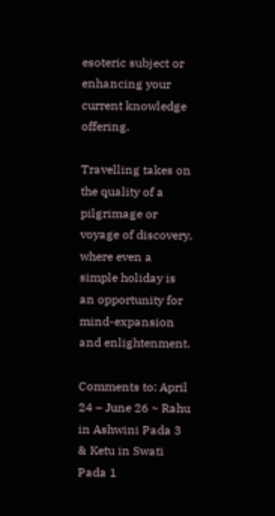esoteric subject or enhancing your current knowledge offering.

Travelling takes on the quality of a pilgrimage or voyage of discovery, where even a simple holiday is an opportunity for mind-expansion and enlightenment.

Comments to: April 24 – June 26 ~ Rahu in Ashwini Pada 3 & Ketu in Swati Pada 1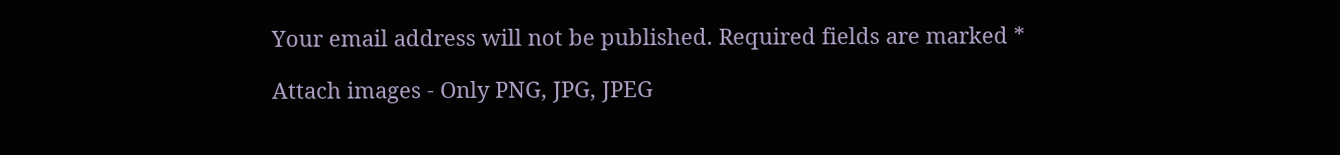Your email address will not be published. Required fields are marked *

Attach images - Only PNG, JPG, JPEG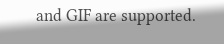and GIF are supported.